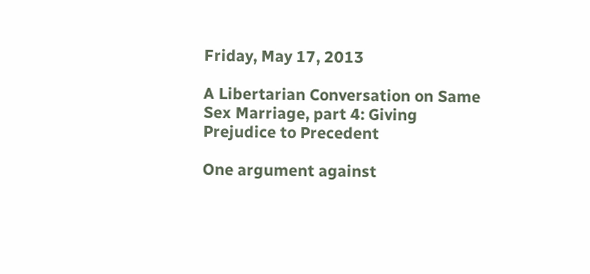Friday, May 17, 2013

A Libertarian Conversation on Same Sex Marriage, part 4: Giving Prejudice to Precedent

One argument against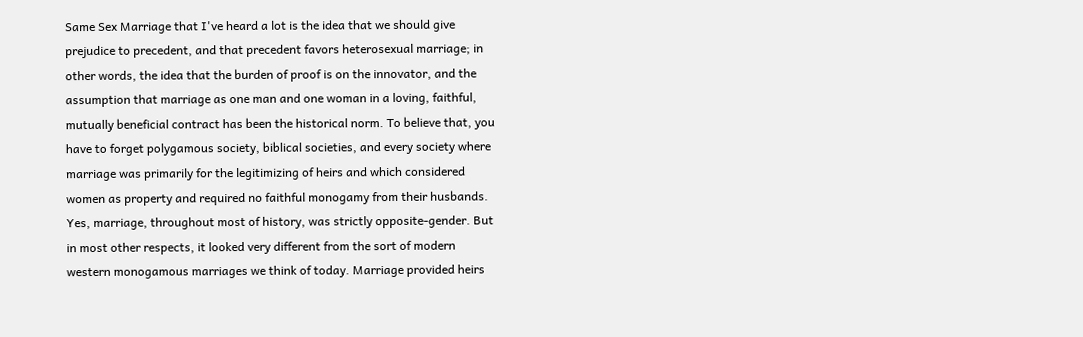Same Sex Marriage that I've heard a lot is the idea that we should give prejudice to precedent, and that precedent favors heterosexual marriage; in other words, the idea that the burden of proof is on the innovator, and the assumption that marriage as one man and one woman in a loving, faithful, mutually beneficial contract has been the historical norm. To believe that, you have to forget polygamous society, biblical societies, and every society where marriage was primarily for the legitimizing of heirs and which considered women as property and required no faithful monogamy from their husbands. Yes, marriage, throughout most of history, was strictly opposite-gender. But in most other respects, it looked very different from the sort of modern western monogamous marriages we think of today. Marriage provided heirs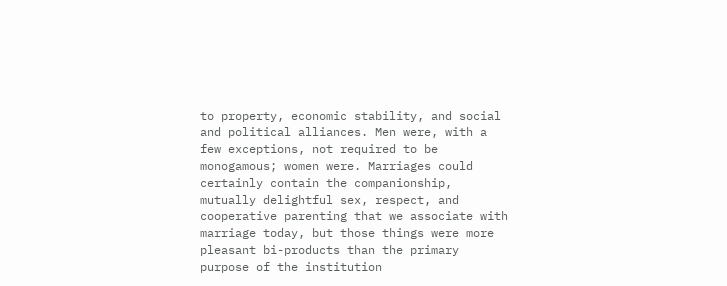to property, economic stability, and social and political alliances. Men were, with a few exceptions, not required to be monogamous; women were. Marriages could certainly contain the companionship, mutually delightful sex, respect, and cooperative parenting that we associate with marriage today, but those things were more pleasant bi-products than the primary purpose of the institution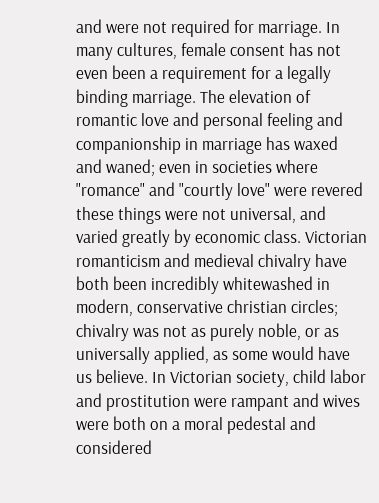and were not required for marriage. In many cultures, female consent has not even been a requirement for a legally binding marriage. The elevation of romantic love and personal feeling and companionship in marriage has waxed and waned; even in societies where "romance" and "courtly love" were revered these things were not universal, and varied greatly by economic class. Victorian romanticism and medieval chivalry have both been incredibly whitewashed in modern, conservative christian circles; chivalry was not as purely noble, or as universally applied, as some would have us believe. In Victorian society, child labor and prostitution were rampant and wives were both on a moral pedestal and considered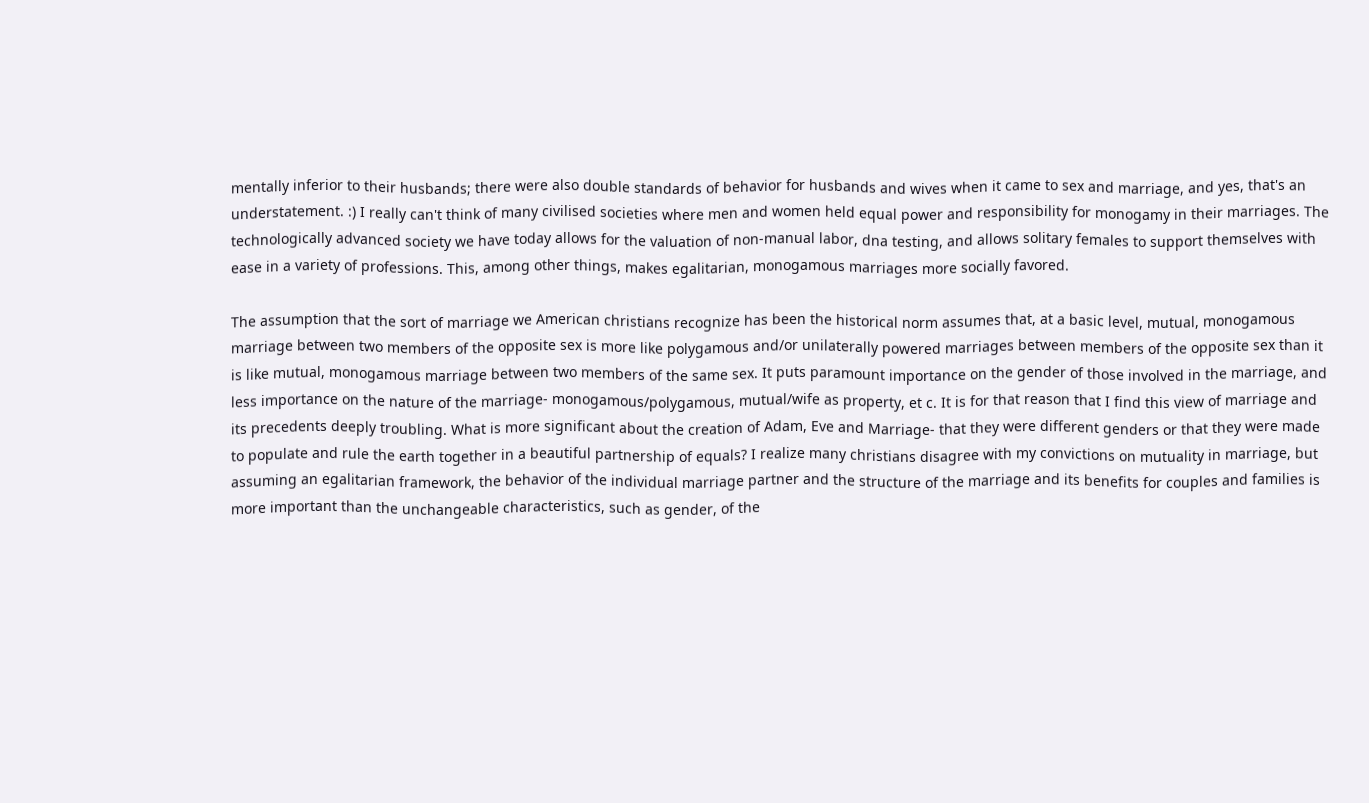mentally inferior to their husbands; there were also double standards of behavior for husbands and wives when it came to sex and marriage, and yes, that's an understatement. :) I really can't think of many civilised societies where men and women held equal power and responsibility for monogamy in their marriages. The technologically advanced society we have today allows for the valuation of non-manual labor, dna testing, and allows solitary females to support themselves with ease in a variety of professions. This, among other things, makes egalitarian, monogamous marriages more socially favored.

The assumption that the sort of marriage we American christians recognize has been the historical norm assumes that, at a basic level, mutual, monogamous marriage between two members of the opposite sex is more like polygamous and/or unilaterally powered marriages between members of the opposite sex than it is like mutual, monogamous marriage between two members of the same sex. It puts paramount importance on the gender of those involved in the marriage, and less importance on the nature of the marriage- monogamous/polygamous, mutual/wife as property, et c. It is for that reason that I find this view of marriage and its precedents deeply troubling. What is more significant about the creation of Adam, Eve and Marriage- that they were different genders or that they were made to populate and rule the earth together in a beautiful partnership of equals? I realize many christians disagree with my convictions on mutuality in marriage, but assuming an egalitarian framework, the behavior of the individual marriage partner and the structure of the marriage and its benefits for couples and families is more important than the unchangeable characteristics, such as gender, of the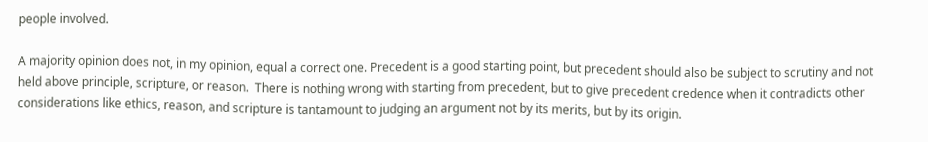people involved.

A majority opinion does not, in my opinion, equal a correct one. Precedent is a good starting point, but precedent should also be subject to scrutiny and not held above principle, scripture, or reason.  There is nothing wrong with starting from precedent, but to give precedent credence when it contradicts other considerations like ethics, reason, and scripture is tantamount to judging an argument not by its merits, but by its origin.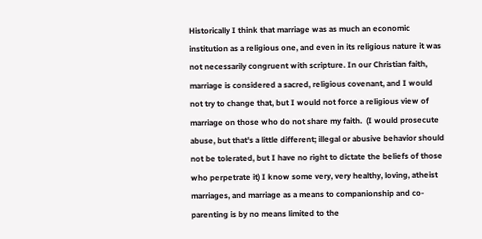Historically I think that marriage was as much an economic institution as a religious one, and even in its religious nature it was not necessarily congruent with scripture. In our Christian faith, marriage is considered a sacred, religious covenant, and I would not try to change that, but I would not force a religious view of marriage on those who do not share my faith.  (I would prosecute abuse, but that's a little different; illegal or abusive behavior should not be tolerated, but I have no right to dictate the beliefs of those who perpetrate it) I know some very, very healthy, loving, atheist marriages, and marriage as a means to companionship and co-parenting is by no means limited to the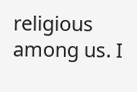religious among us. I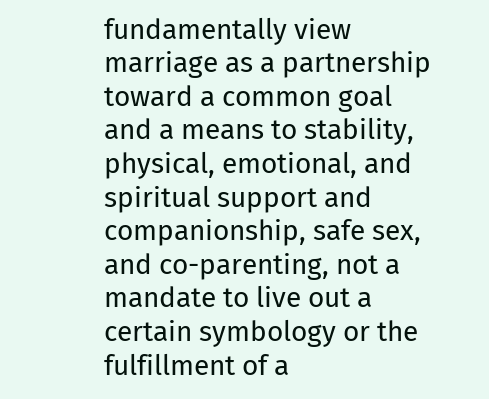fundamentally view marriage as a partnership toward a common goal and a means to stability, physical, emotional, and spiritual support and companionship, safe sex, and co-parenting, not a mandate to live out a certain symbology or the fulfillment of a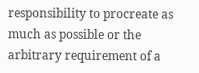responsibility to procreate as much as possible or the arbitrary requirement of a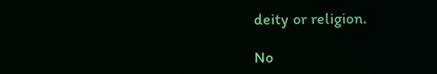deity or religion.

No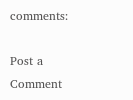comments:

Post a Comment